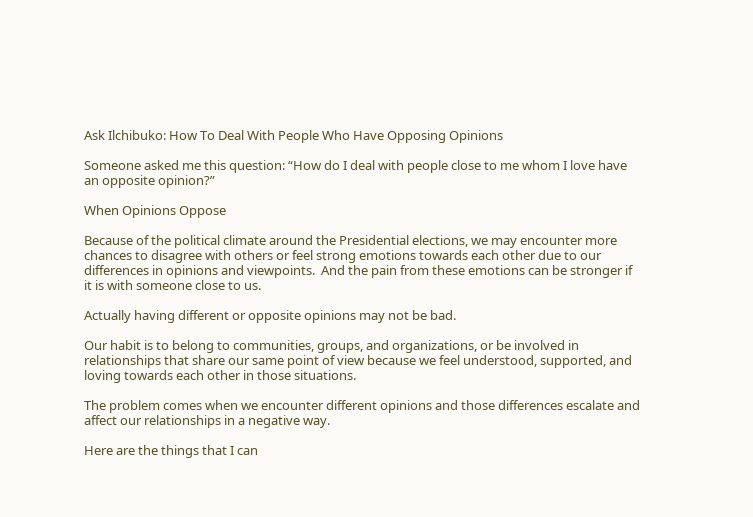Ask Ilchibuko: How To Deal With People Who Have Opposing Opinions

Someone asked me this question: “How do I deal with people close to me whom I love have an opposite opinion?”

When Opinions Oppose

Because of the political climate around the Presidential elections, we may encounter more chances to disagree with others or feel strong emotions towards each other due to our differences in opinions and viewpoints.  And the pain from these emotions can be stronger if it is with someone close to us.

Actually having different or opposite opinions may not be bad.

Our habit is to belong to communities, groups, and organizations, or be involved in relationships that share our same point of view because we feel understood, supported, and loving towards each other in those situations.

The problem comes when we encounter different opinions and those differences escalate and affect our relationships in a negative way.

Here are the things that I can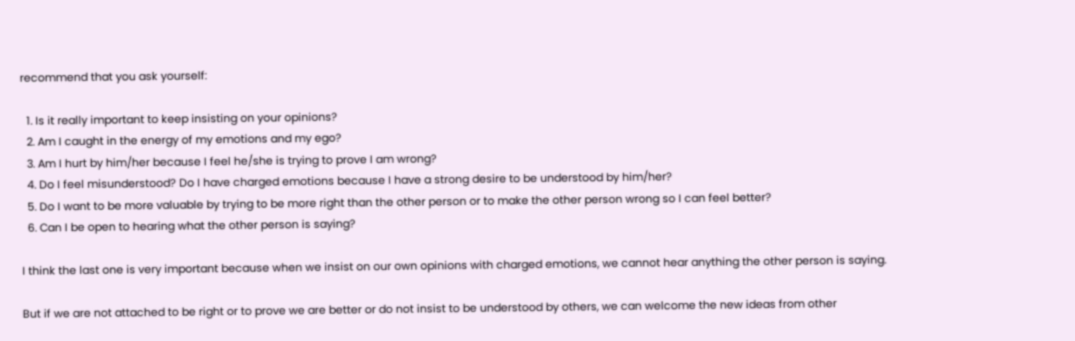recommend that you ask yourself:

  1. Is it really important to keep insisting on your opinions?
  2. Am I caught in the energy of my emotions and my ego?
  3. Am I hurt by him/her because I feel he/she is trying to prove I am wrong?
  4. Do I feel misunderstood? Do I have charged emotions because I have a strong desire to be understood by him/her?
  5. Do I want to be more valuable by trying to be more right than the other person or to make the other person wrong so I can feel better?
  6. Can I be open to hearing what the other person is saying?

I think the last one is very important because when we insist on our own opinions with charged emotions, we cannot hear anything the other person is saying.

But if we are not attached to be right or to prove we are better or do not insist to be understood by others, we can welcome the new ideas from other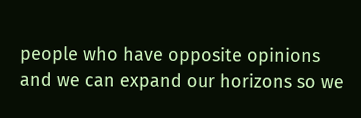people who have opposite opinions and we can expand our horizons so we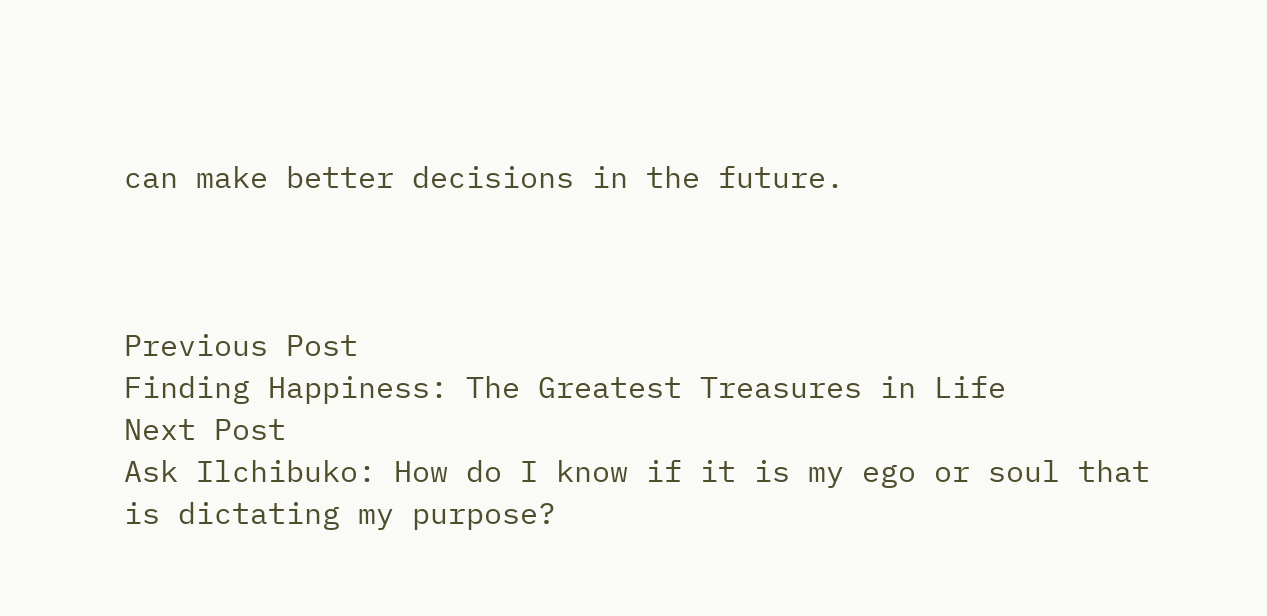can make better decisions in the future.



Previous Post
Finding Happiness: The Greatest Treasures in Life
Next Post
Ask Ilchibuko: How do I know if it is my ego or soul that is dictating my purpose?